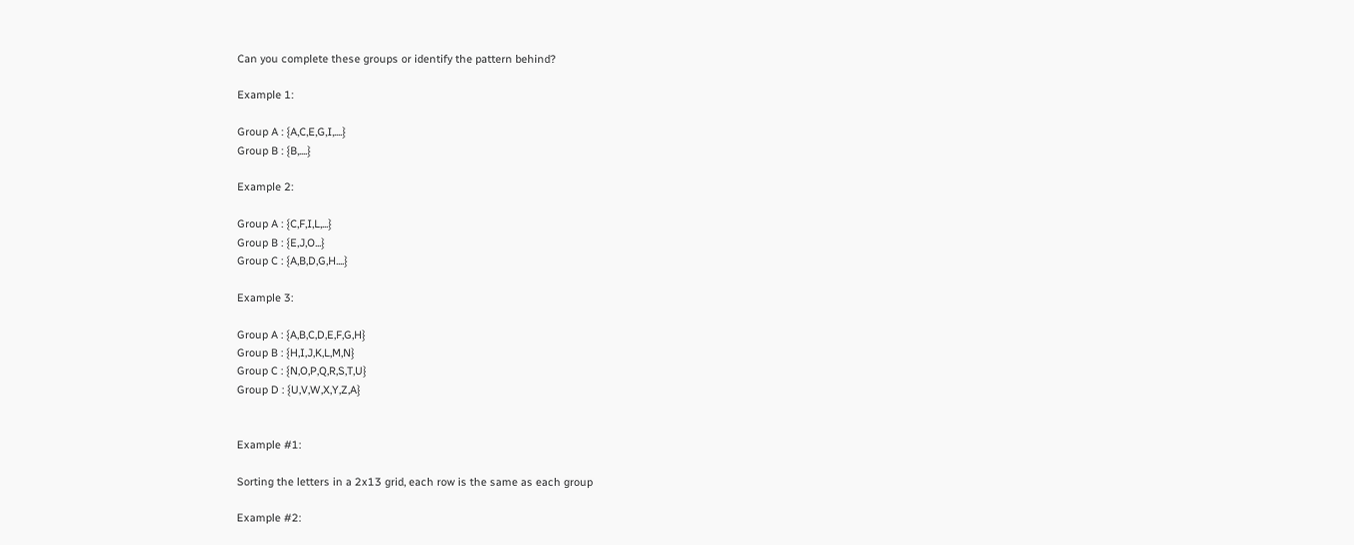Can you complete these groups or identify the pattern behind?

Example 1:

Group A : {A,C,E,G,I,....}
Group B : {B,....}

Example 2:

Group A : {C,F,I,L,...}
Group B : {E,J,O...}
Group C : {A,B,D,G,H....}

Example 3:

Group A : {A,B,C,D,E,F,G,H}
Group B : {H,I,J,K,L,M,N}
Group C : {N,O,P,Q,R,S,T,U}
Group D : {U,V,W,X,Y,Z,A}


Example #1:

Sorting the letters in a 2x13 grid, each row is the same as each group

Example #2: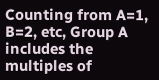Counting from A=1, B=2, etc, Group A includes the multiples of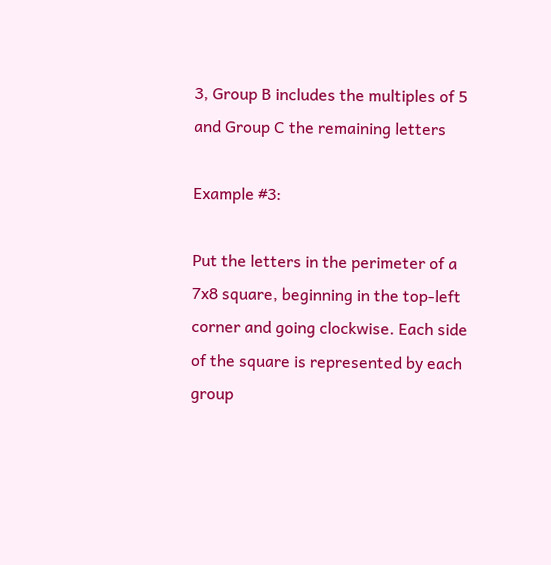3, Group B includes the multiples of 5 and Group C the remaining letters

Example #3:

Put the letters in the perimeter of a 7x8 square, beginning in the top-left corner and going clockwise. Each side of the square is represented by each group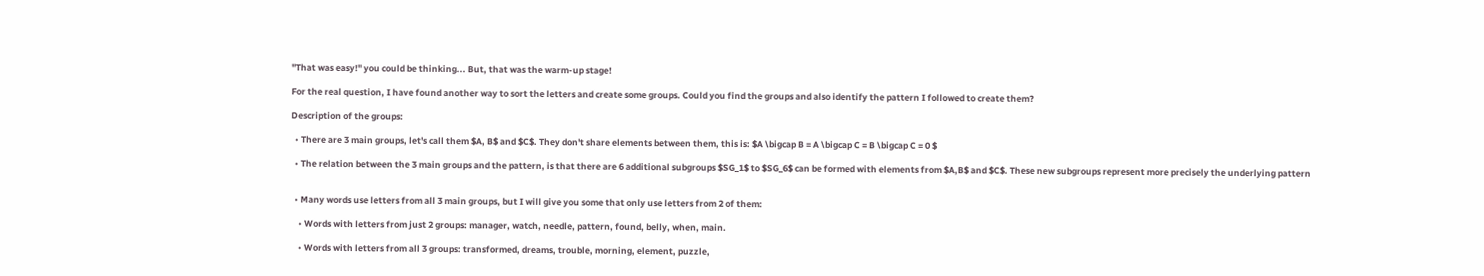"That was easy!" you could be thinking... But, that was the warm-up stage!

For the real question, I have found another way to sort the letters and create some groups. Could you find the groups and also identify the pattern I followed to create them?

Description of the groups:

  • There are 3 main groups, let's call them $A, B$ and $C$. They don't share elements between them, this is: $A \bigcap B = A \bigcap C = B \bigcap C = 0 $

  • The relation between the 3 main groups and the pattern, is that there are 6 additional subgroups $SG_1$ to $SG_6$ can be formed with elements from $A,B$ and $C$. These new subgroups represent more precisely the underlying pattern


  • Many words use letters from all 3 main groups, but I will give you some that only use letters from 2 of them:

    • Words with letters from just 2 groups: manager, watch, needle, pattern, found, belly, when, main.

    • Words with letters from all 3 groups: transformed, dreams, trouble, morning, element, puzzle,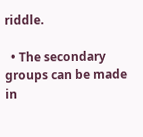riddle.

  • The secondary groups can be made in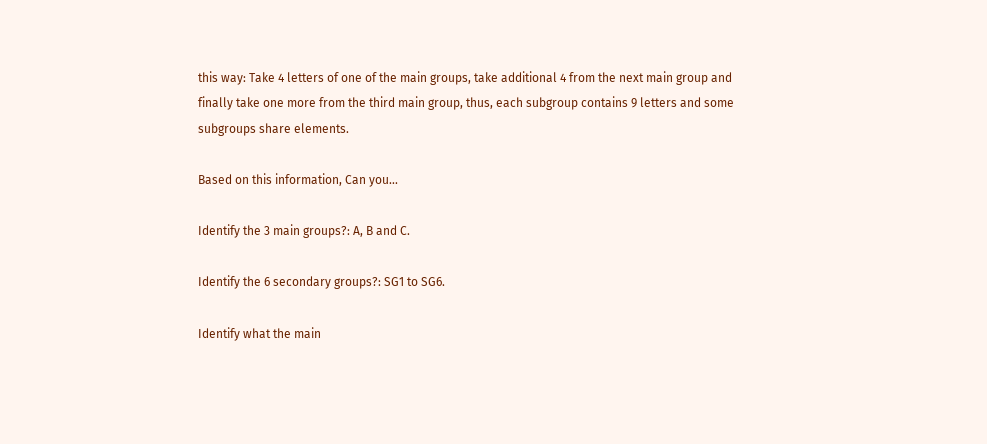this way: Take 4 letters of one of the main groups, take additional 4 from the next main group and finally take one more from the third main group, thus, each subgroup contains 9 letters and some subgroups share elements.

Based on this information, Can you...

Identify the 3 main groups?: A, B and C.

Identify the 6 secondary groups?: SG1 to SG6.

Identify what the main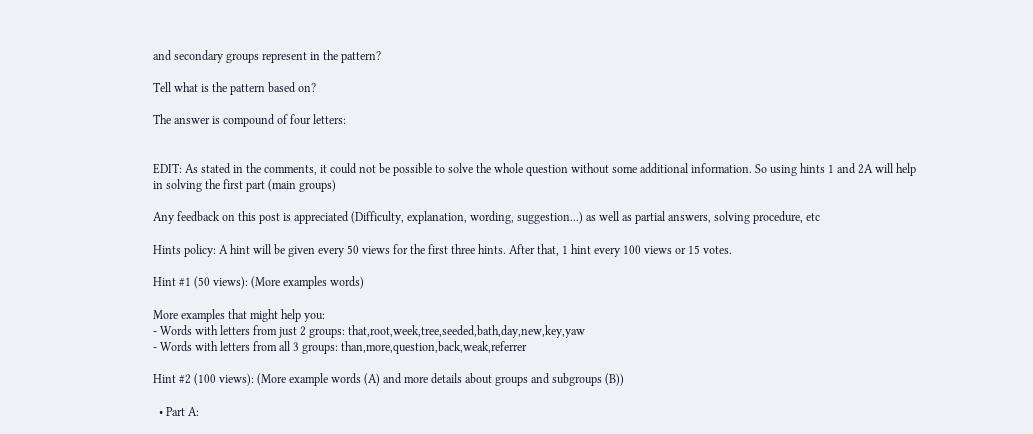and secondary groups represent in the pattern?

Tell what is the pattern based on?

The answer is compound of four letters:


EDIT: As stated in the comments, it could not be possible to solve the whole question without some additional information. So using hints 1 and 2A will help in solving the first part (main groups)

Any feedback on this post is appreciated (Difficulty, explanation, wording, suggestion...) as well as partial answers, solving procedure, etc

Hints policy: A hint will be given every 50 views for the first three hints. After that, 1 hint every 100 views or 15 votes.

Hint #1 (50 views): (More examples words)

More examples that might help you:
- Words with letters from just 2 groups: that,root,week,tree,seeded,bath,day,new,key,yaw
- Words with letters from all 3 groups: than,more,question,back,weak,referrer

Hint #2 (100 views): (More example words (A) and more details about groups and subgroups (B))

  • Part A: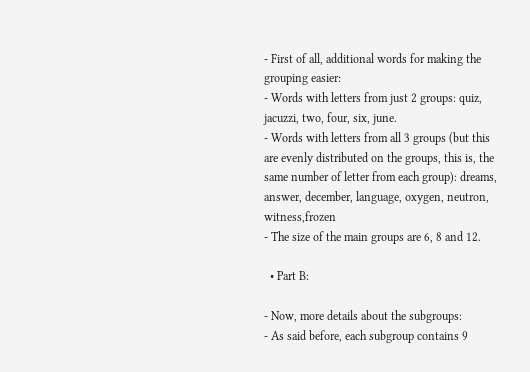- First of all, additional words for making the grouping easier:
- Words with letters from just 2 groups: quiz, jacuzzi, two, four, six, june.
- Words with letters from all 3 groups (but this are evenly distributed on the groups, this is, the same number of letter from each group): dreams, answer, december, language, oxygen, neutron, witness,frozen
- The size of the main groups are 6, 8 and 12.

  • Part B:

- Now, more details about the subgroups:
- As said before, each subgroup contains 9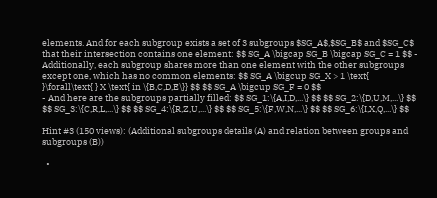elements. And for each subgroup exists a set of 3 subgroups $SG_A$,$SG_B$ and $SG_C$ that their intersection contains one element: $$ SG_A \bigcap SG_B \bigcap SG_C = 1 $$ - Additionally, each subgroup shares more than one element with the other subgroups except one, which has no common elements: $$ SG_A \bigcup SG_X > 1 \text{ }\forall\text{ } X \text{ in \{B,C,D,E\}} $$ $$ SG_A \bigcup SG_F = 0 $$
- And here are the subgroups partially filled: $$ SG_1:\{A,I,D,...\} $$ $$ SG_2:\{D,U,M,...\} $$ $$ SG_3:\{C,R,L,...\} $$ $$ SG_4:\{R,Z,U,...\} $$ $$ SG_5:\{F,W,N,...\} $$ $$ SG_6:\{I,X,Q,...\} $$

Hint #3 (150 views): (Additional subgroups details (A) and relation between groups and subgroups (B))

  •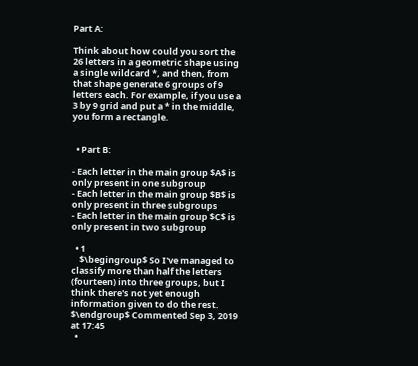Part A:

Think about how could you sort the 26 letters in a geometric shape using a single wildcard *, and then, from that shape generate 6 groups of 9 letters each. For example, if you use a 3 by 9 grid and put a * in the middle, you form a rectangle.


  • Part B:

- Each letter in the main group $A$ is only present in one subgroup
- Each letter in the main group $B$ is only present in three subgroups
- Each letter in the main group $C$ is only present in two subgroup

  • 1
    $\begingroup$ So I've managed to classify more than half the letters (fourteen) into three groups, but I think there's not yet enough information given to do the rest. $\endgroup$ Commented Sep 3, 2019 at 17:45
  •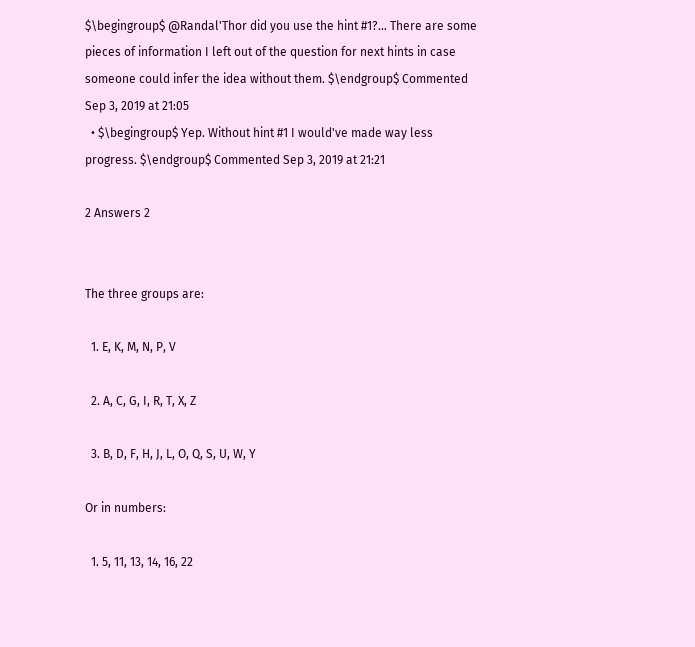$\begingroup$ @Randal'Thor did you use the hint #1?... There are some pieces of information I left out of the question for next hints in case someone could infer the idea without them. $\endgroup$ Commented Sep 3, 2019 at 21:05
  • $\begingroup$ Yep. Without hint #1 I would've made way less progress. $\endgroup$ Commented Sep 3, 2019 at 21:21

2 Answers 2


The three groups are:

  1. E, K, M, N, P, V

  2. A, C, G, I, R, T, X, Z

  3. B, D, F, H, J, L, O, Q, S, U, W, Y

Or in numbers:

  1. 5, 11, 13, 14, 16, 22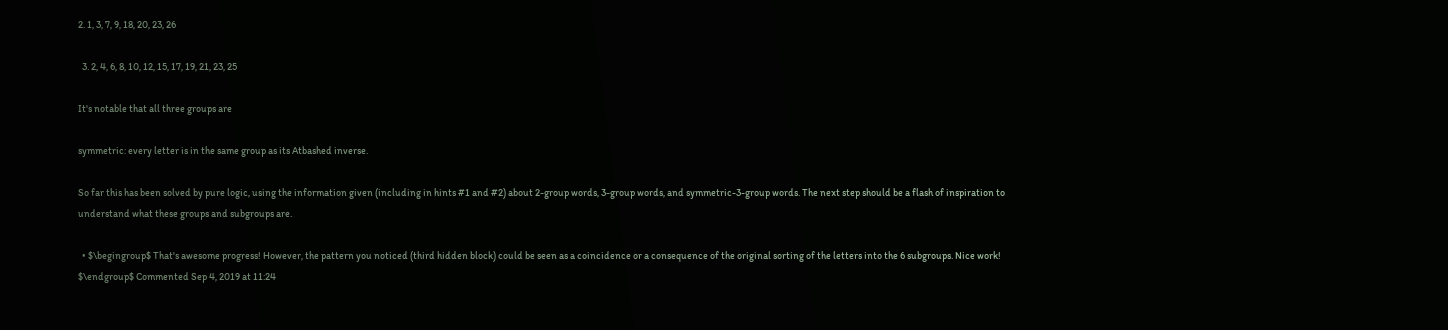2. 1, 3, 7, 9, 18, 20, 23, 26

  3. 2, 4, 6, 8, 10, 12, 15, 17, 19, 21, 23, 25

It's notable that all three groups are

symmetric: every letter is in the same group as its Atbashed inverse.

So far this has been solved by pure logic, using the information given (including in hints #1 and #2) about 2-group words, 3-group words, and symmetric-3-group words. The next step should be a flash of inspiration to understand what these groups and subgroups are.

  • $\begingroup$ That's awesome progress! However, the pattern you noticed (third hidden block) could be seen as a coincidence or a consequence of the original sorting of the letters into the 6 subgroups. Nice work! $\endgroup$ Commented Sep 4, 2019 at 11:24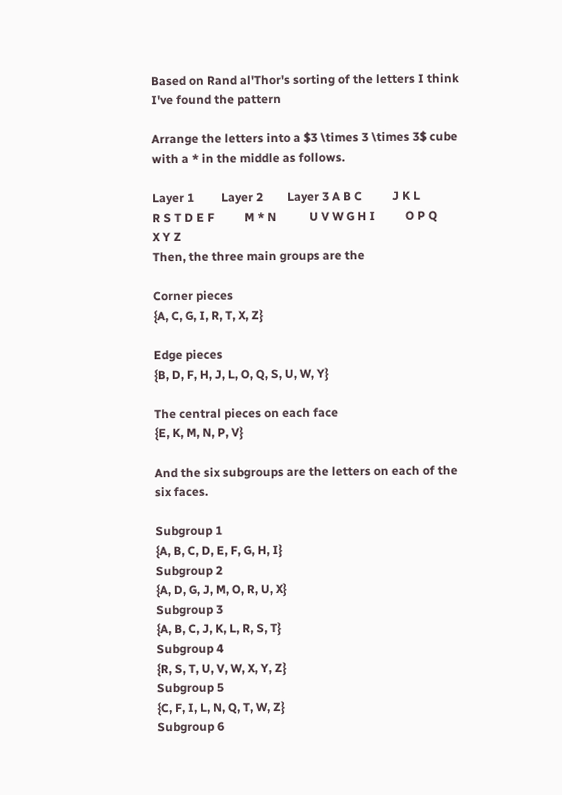Based on Rand al'Thor's sorting of the letters I think I've found the pattern

Arrange the letters into a $3 \times 3 \times 3$ cube with a * in the middle as follows.

Layer 1         Layer 2        Layer 3 A B C          J K L           R S T D E F          M * N           U V W G H I          O P Q           X Y Z
Then, the three main groups are the

Corner pieces
{A, C, G, I, R, T, X, Z}

Edge pieces
{B, D, F, H, J, L, O, Q, S, U, W, Y}

The central pieces on each face
{E, K, M, N, P, V}

And the six subgroups are the letters on each of the six faces.

Subgroup 1
{A, B, C, D, E, F, G, H, I}
Subgroup 2
{A, D, G, J, M, O, R, U, X}
Subgroup 3
{A, B, C, J, K, L, R, S, T}
Subgroup 4
{R, S, T, U, V, W, X, Y, Z}
Subgroup 5
{C, F, I, L, N, Q, T, W, Z}
Subgroup 6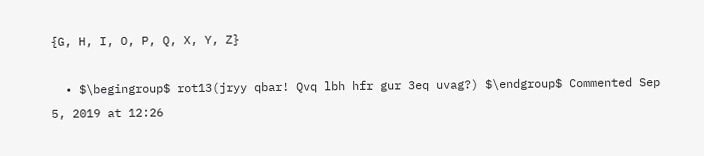{G, H, I, O, P, Q, X, Y, Z}

  • $\begingroup$ rot13(jryy qbar! Qvq lbh hfr gur 3eq uvag?) $\endgroup$ Commented Sep 5, 2019 at 12:26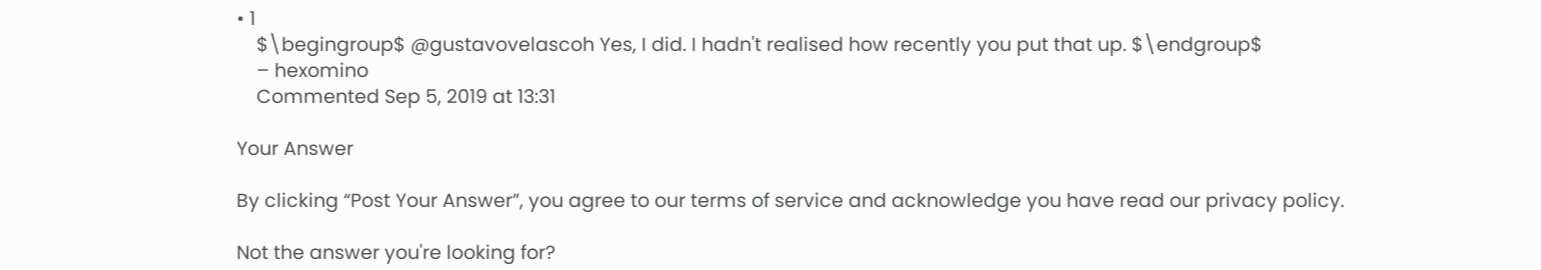• 1
    $\begingroup$ @gustavovelascoh Yes, I did. I hadn't realised how recently you put that up. $\endgroup$
    – hexomino
    Commented Sep 5, 2019 at 13:31

Your Answer

By clicking “Post Your Answer”, you agree to our terms of service and acknowledge you have read our privacy policy.

Not the answer you're looking for?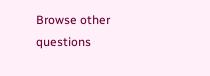Browse other questions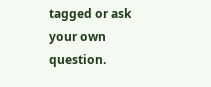tagged or ask your own question.